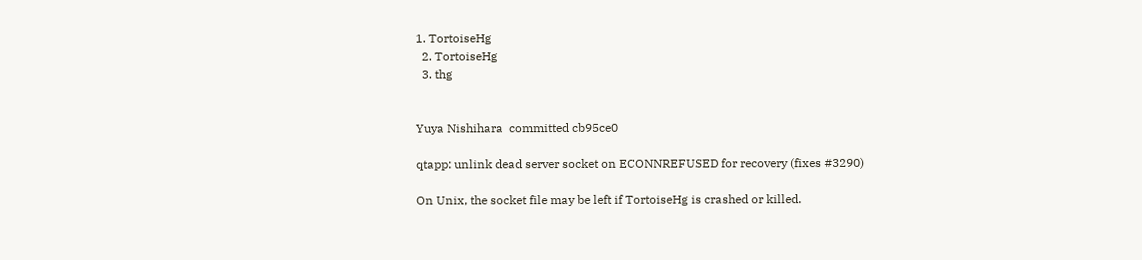1. TortoiseHg
  2. TortoiseHg
  3. thg


Yuya Nishihara  committed cb95ce0

qtapp: unlink dead server socket on ECONNREFUSED for recovery (fixes #3290)

On Unix, the socket file may be left if TortoiseHg is crashed or killed.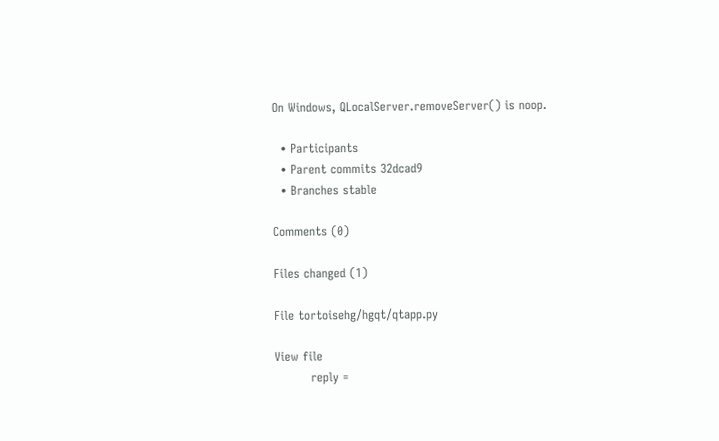On Windows, QLocalServer.removeServer() is noop.

  • Participants
  • Parent commits 32dcad9
  • Branches stable

Comments (0)

Files changed (1)

File tortoisehg/hgqt/qtapp.py

View file
         reply =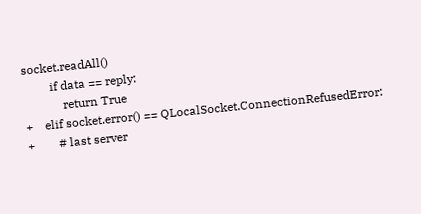socket.readAll()
         if data == reply:
             return True
+    elif socket.error() == QLocalSocket.ConnectionRefusedError:
+        # last server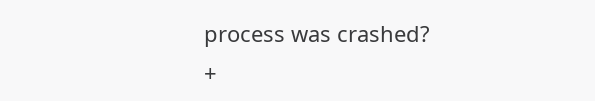process was crashed?
+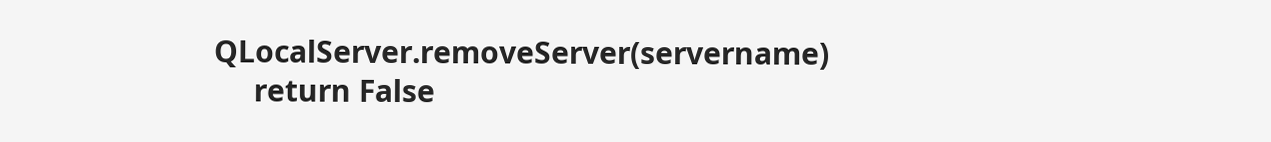QLocalServer.removeServer(servername)
     return False